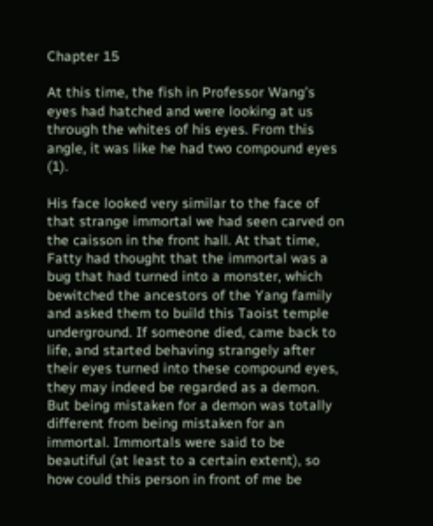Chapter 15

At this time, the fish in Professor Wang’s eyes had hatched and were looking at us through the whites of his eyes. From this angle, it was like he had two compound eyes (1).

His face looked very similar to the face of that strange immortal we had seen carved on the caisson in the front hall. At that time, Fatty had thought that the immortal was a bug that had turned into a monster, which bewitched the ancestors of the Yang family and asked them to build this Taoist temple underground. If someone died, came back to life, and started behaving strangely after their eyes turned into these compound eyes, they may indeed be regarded as a demon. But being mistaken for a demon was totally different from being mistaken for an immortal. Immortals were said to be beautiful (at least to a certain extent), so how could this person in front of me be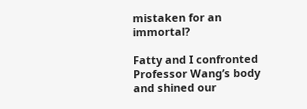mistaken for an immortal?

Fatty and I confronted Professor Wang’s body and shined our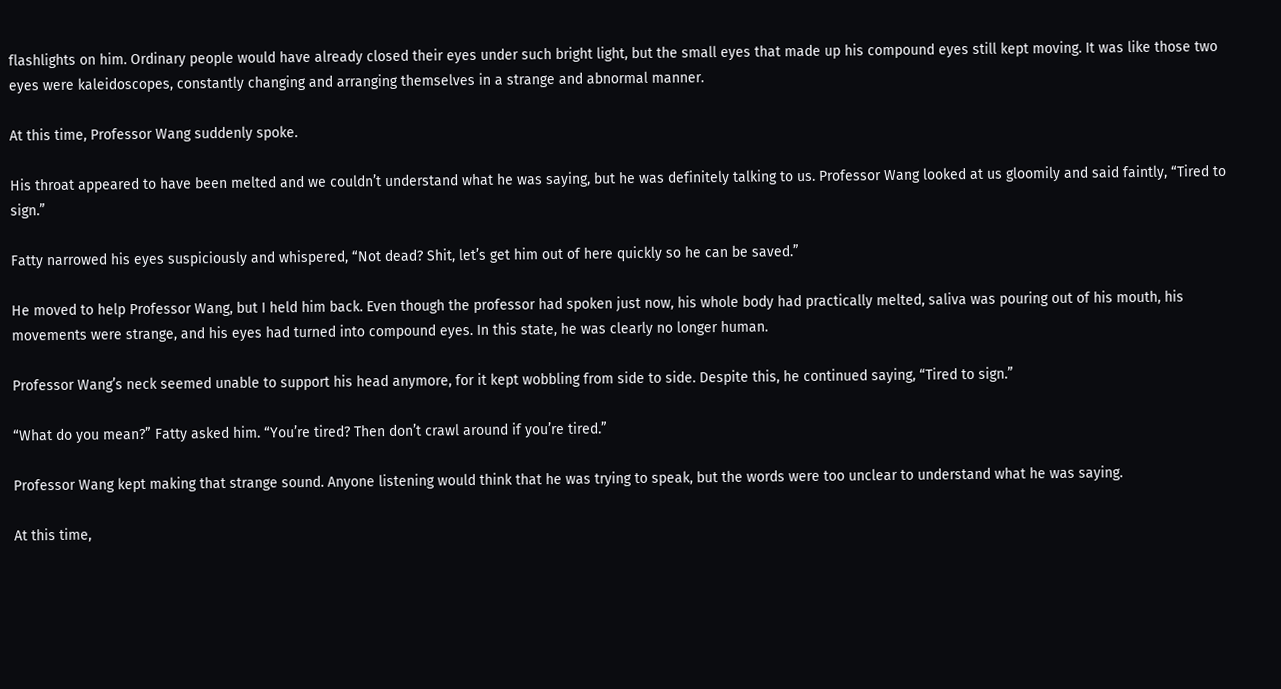flashlights on him. Ordinary people would have already closed their eyes under such bright light, but the small eyes that made up his compound eyes still kept moving. It was like those two eyes were kaleidoscopes, constantly changing and arranging themselves in a strange and abnormal manner.

At this time, Professor Wang suddenly spoke.

His throat appeared to have been melted and we couldn’t understand what he was saying, but he was definitely talking to us. Professor Wang looked at us gloomily and said faintly, “Tired to sign.”

Fatty narrowed his eyes suspiciously and whispered, “Not dead? Shit, let’s get him out of here quickly so he can be saved.”

He moved to help Professor Wang, but I held him back. Even though the professor had spoken just now, his whole body had practically melted, saliva was pouring out of his mouth, his movements were strange, and his eyes had turned into compound eyes. In this state, he was clearly no longer human.

Professor Wang’s neck seemed unable to support his head anymore, for it kept wobbling from side to side. Despite this, he continued saying, “Tired to sign.”

“What do you mean?” Fatty asked him. “You’re tired? Then don’t crawl around if you’re tired.”

Professor Wang kept making that strange sound. Anyone listening would think that he was trying to speak, but the words were too unclear to understand what he was saying.

At this time,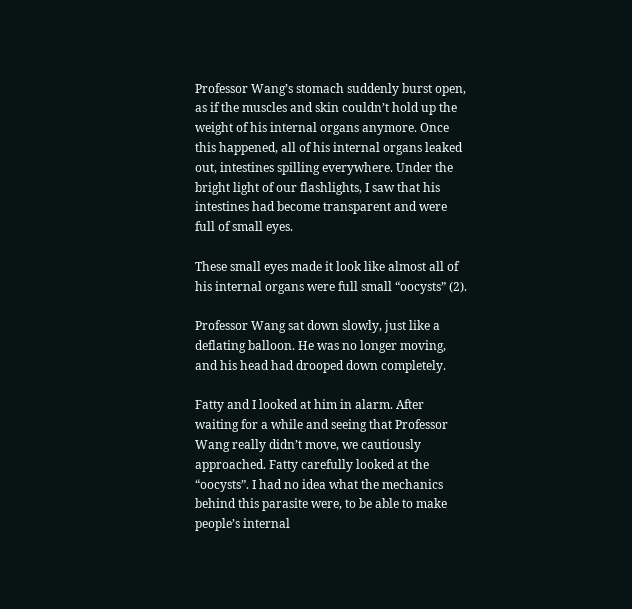Professor Wang’s stomach suddenly burst open, as if the muscles and skin couldn’t hold up the weight of his internal organs anymore. Once this happened, all of his internal organs leaked out, intestines spilling everywhere. Under the bright light of our flashlights, I saw that his intestines had become transparent and were full of small eyes.

These small eyes made it look like almost all of his internal organs were full small “oocysts” (2).

Professor Wang sat down slowly, just like a deflating balloon. He was no longer moving, and his head had drooped down completely.

Fatty and I looked at him in alarm. After waiting for a while and seeing that Professor Wang really didn’t move, we cautiously approached. Fatty carefully looked at the “oocysts”. I had no idea what the mechanics behind this parasite were, to be able to make people’s internal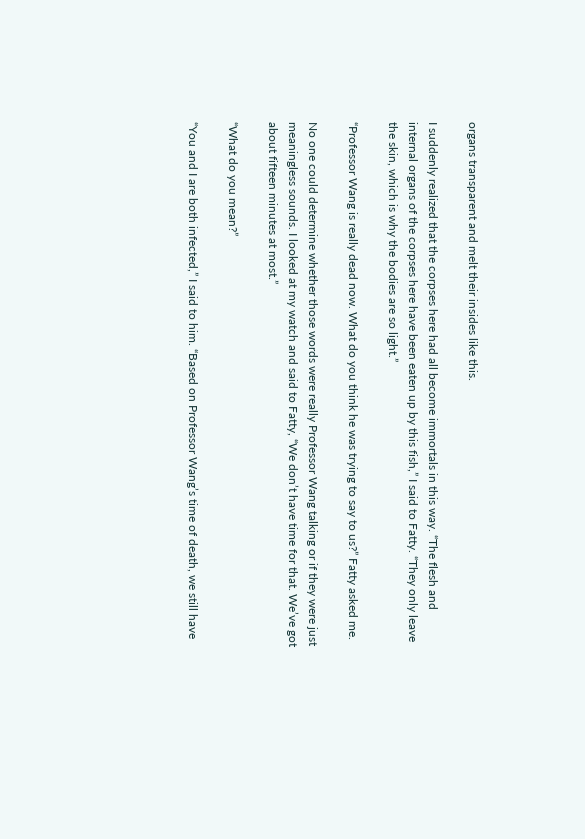organs transparent and melt their insides like this.

I suddenly realized that the corpses here had all become immortals in this way. “The flesh and internal organs of the corpses here have been eaten up by this fish,” I said to Fatty. “They only leave the skin, which is why the bodies are so light.”

“Professor Wang is really dead now. What do you think he was trying to say to us?” Fatty asked me.

No one could determine whether those words were really Professor Wang talking or if they were just meaningless sounds. I looked at my watch and said to Fatty, “We don’t have time for that. We’ve got about fifteen minutes at most.”

“What do you mean?”

“You and I are both infected,” I said to him. “Based on Professor Wang’s time of death, we still have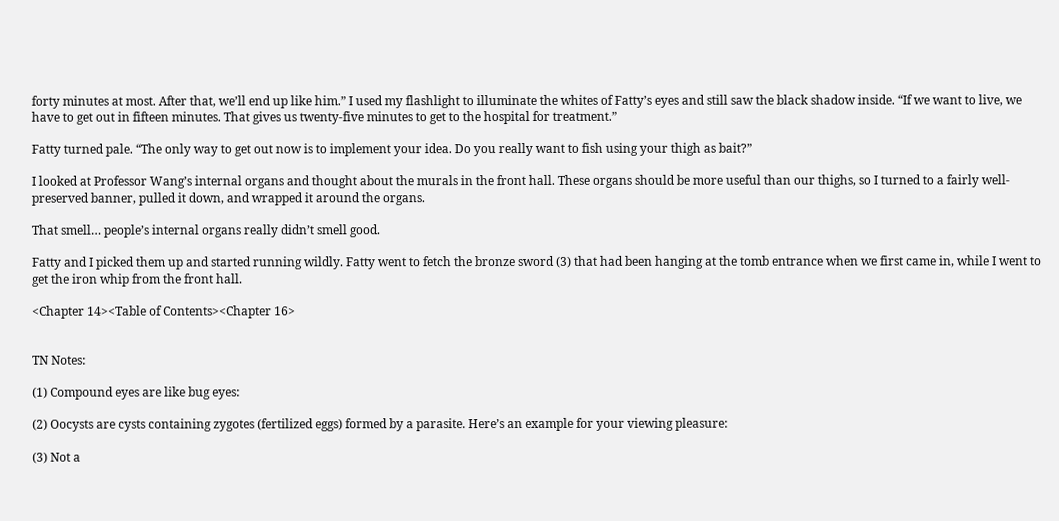forty minutes at most. After that, we’ll end up like him.” I used my flashlight to illuminate the whites of Fatty’s eyes and still saw the black shadow inside. “If we want to live, we have to get out in fifteen minutes. That gives us twenty-five minutes to get to the hospital for treatment.”

Fatty turned pale. “The only way to get out now is to implement your idea. Do you really want to fish using your thigh as bait?”

I looked at Professor Wang’s internal organs and thought about the murals in the front hall. These organs should be more useful than our thighs, so I turned to a fairly well-preserved banner, pulled it down, and wrapped it around the organs.

That smell… people’s internal organs really didn’t smell good.

Fatty and I picked them up and started running wildly. Fatty went to fetch the bronze sword (3) that had been hanging at the tomb entrance when we first came in, while I went to get the iron whip from the front hall.

<Chapter 14><Table of Contents><Chapter 16>


TN Notes:

(1) Compound eyes are like bug eyes:

(2) Oocysts are cysts containing zygotes (fertilized eggs) formed by a parasite. Here’s an example for your viewing pleasure:

(3) Not a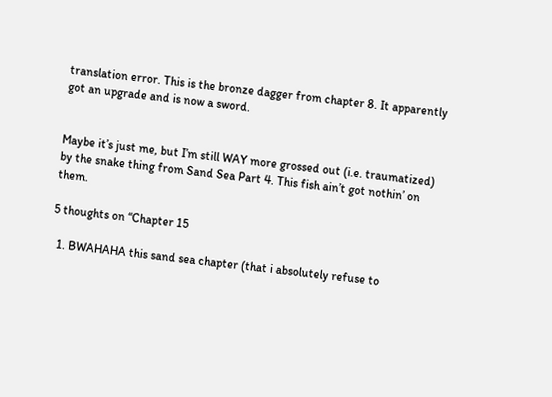translation error. This is the bronze dagger from chapter 8. It apparently got an upgrade and is now a sword.


Maybe it’s just me, but I’m still WAY more grossed out (i.e. traumatized) by the snake thing from Sand Sea Part 4. This fish ain’t got nothin’ on them.

5 thoughts on “Chapter 15

  1. BWAHAHA this sand sea chapter (that i absolutely refuse to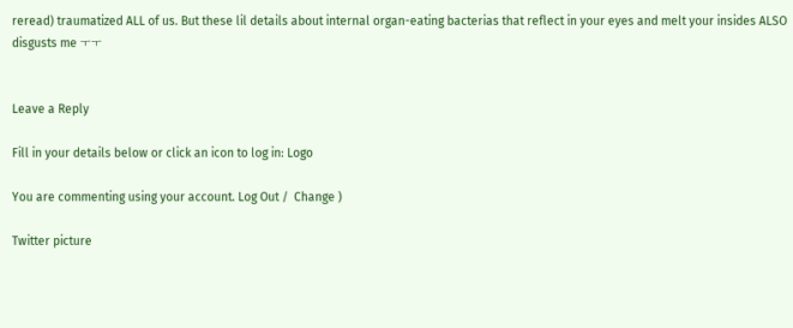reread) traumatized ALL of us. But these lil details about internal organ-eating bacterias that reflect in your eyes and melt your insides ALSO disgusts me ㅜㅜ


Leave a Reply

Fill in your details below or click an icon to log in: Logo

You are commenting using your account. Log Out /  Change )

Twitter picture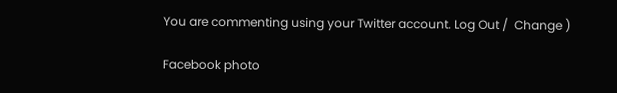You are commenting using your Twitter account. Log Out /  Change )

Facebook photo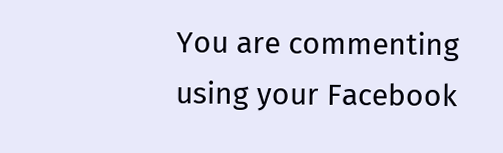You are commenting using your Facebook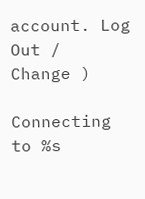account. Log Out /  Change )

Connecting to %s